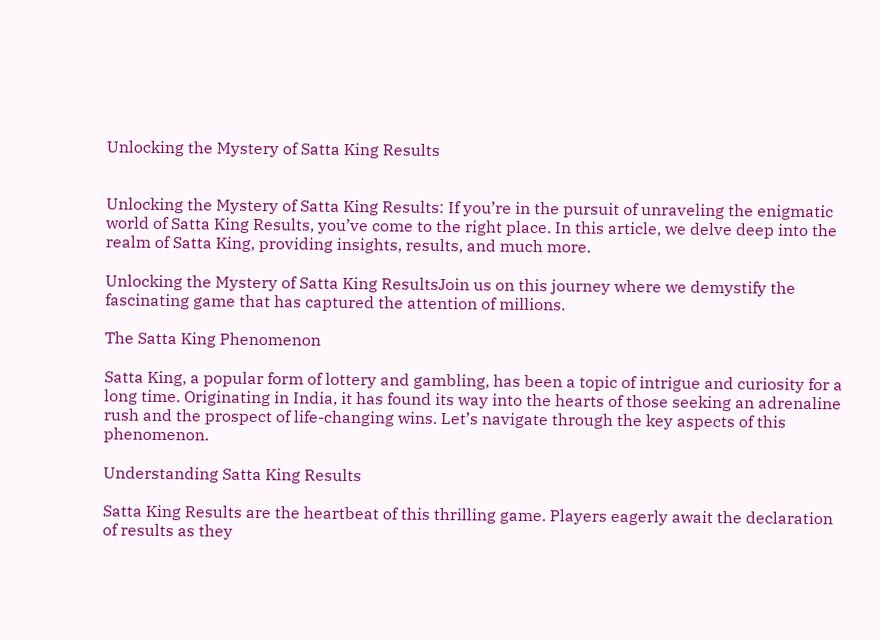Unlocking the Mystery of Satta King Results


Unlocking the Mystery of Satta King Results: If you’re in the pursuit of unraveling the enigmatic world of Satta King Results, you’ve come to the right place. In this article, we delve deep into the realm of Satta King, providing insights, results, and much more.

Unlocking the Mystery of Satta King ResultsJoin us on this journey where we demystify the fascinating game that has captured the attention of millions.

The Satta King Phenomenon

Satta King, a popular form of lottery and gambling, has been a topic of intrigue and curiosity for a long time. Originating in India, it has found its way into the hearts of those seeking an adrenaline rush and the prospect of life-changing wins. Let’s navigate through the key aspects of this phenomenon.

Understanding Satta King Results

Satta King Results are the heartbeat of this thrilling game. Players eagerly await the declaration of results as they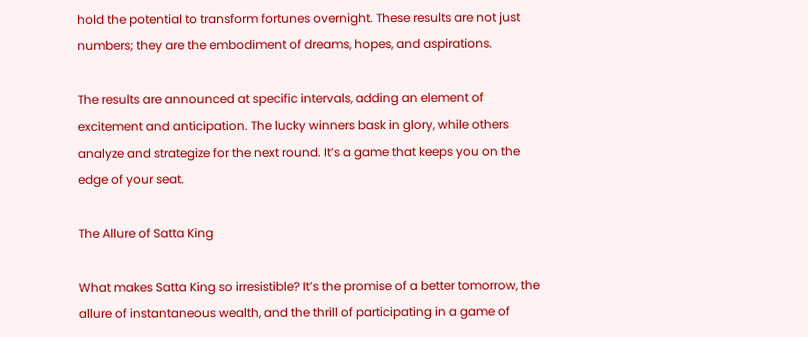hold the potential to transform fortunes overnight. These results are not just numbers; they are the embodiment of dreams, hopes, and aspirations.

The results are announced at specific intervals, adding an element of excitement and anticipation. The lucky winners bask in glory, while others analyze and strategize for the next round. It’s a game that keeps you on the edge of your seat.

The Allure of Satta King

What makes Satta King so irresistible? It’s the promise of a better tomorrow, the allure of instantaneous wealth, and the thrill of participating in a game of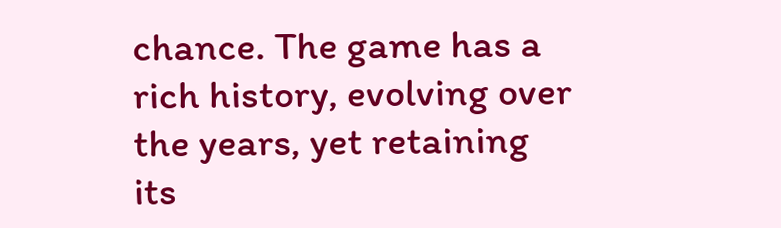chance. The game has a rich history, evolving over the years, yet retaining its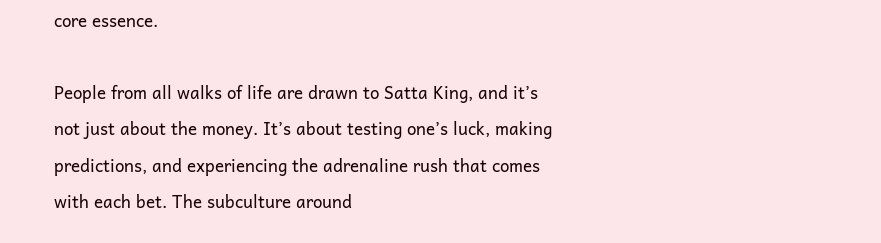core essence.

People from all walks of life are drawn to Satta King, and it’s not just about the money. It’s about testing one’s luck, making predictions, and experiencing the adrenaline rush that comes with each bet. The subculture around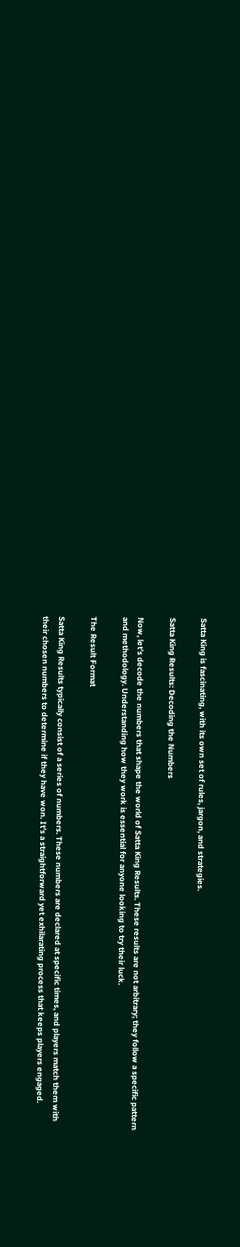Satta King is fascinating, with its own set of rules, jargon, and strategies.

Satta King Results: Decoding the Numbers

Now, let’s decode the numbers that shape the world of Satta King Results. These results are not arbitrary; they follow a specific pattern and methodology. Understanding how they work is essential for anyone looking to try their luck.

The Result Format

Satta King Results typically consist of a series of numbers. These numbers are declared at specific times, and players match them with their chosen numbers to determine if they have won. It’s a straightforward yet exhilarating process that keeps players engaged.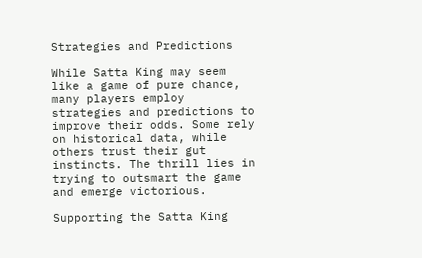Strategies and Predictions

While Satta King may seem like a game of pure chance, many players employ strategies and predictions to improve their odds. Some rely on historical data, while others trust their gut instincts. The thrill lies in trying to outsmart the game and emerge victorious.

Supporting the Satta King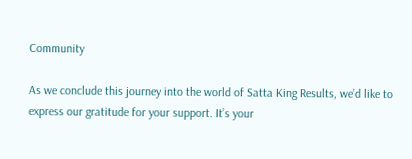Community

As we conclude this journey into the world of Satta King Results, we’d like to express our gratitude for your support. It’s your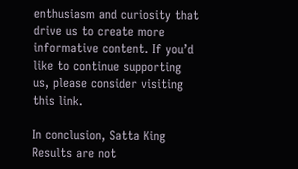enthusiasm and curiosity that drive us to create more informative content. If you’d like to continue supporting us, please consider visiting this link.

In conclusion, Satta King Results are not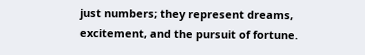just numbers; they represent dreams, excitement, and the pursuit of fortune.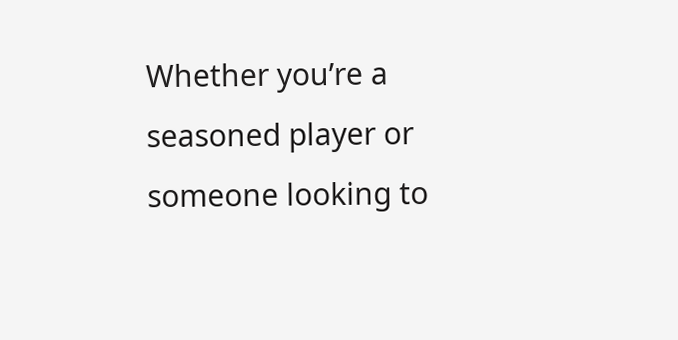Whether you’re a seasoned player or someone looking to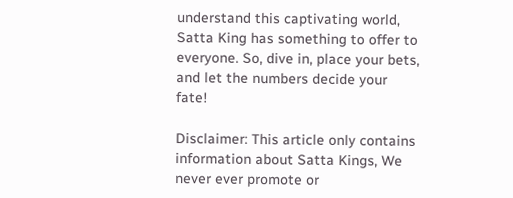understand this captivating world, Satta King has something to offer to everyone. So, dive in, place your bets, and let the numbers decide your fate!

Disclaimer: This article only contains information about Satta Kings, We never ever promote or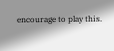encourage to play this.